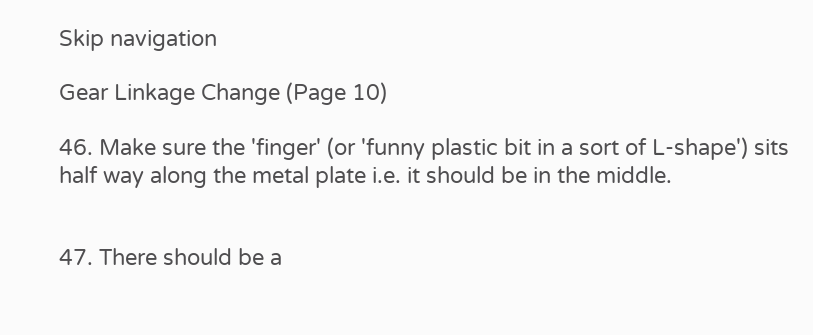Skip navigation

Gear Linkage Change (Page 10)

46. Make sure the 'finger' (or 'funny plastic bit in a sort of L-shape') sits half way along the metal plate i.e. it should be in the middle.


47. There should be a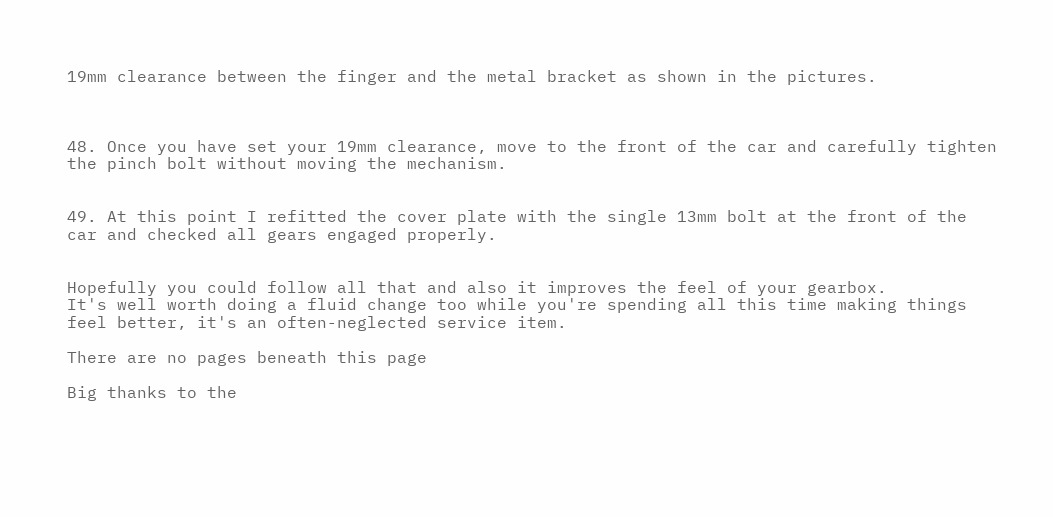19mm clearance between the finger and the metal bracket as shown in the pictures.



48. Once you have set your 19mm clearance, move to the front of the car and carefully tighten the pinch bolt without moving the mechanism.


49. At this point I refitted the cover plate with the single 13mm bolt at the front of the car and checked all gears engaged properly.


Hopefully you could follow all that and also it improves the feel of your gearbox.
It's well worth doing a fluid change too while you're spending all this time making things feel better, it's an often-neglected service item.

There are no pages beneath this page

Big thanks to the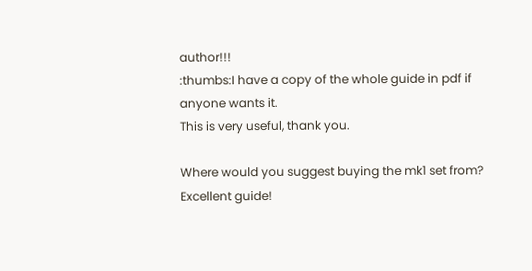author!!!
:thumbs:I have a copy of the whole guide in pdf if anyone wants it.
This is very useful, thank you.

Where would you suggest buying the mk1 set from?
Excellent guide!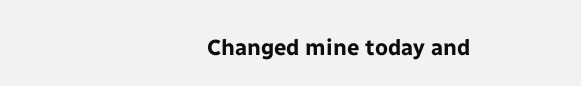Changed mine today and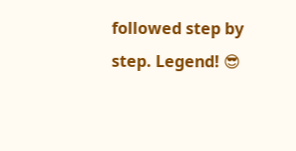followed step by step. Legend! 😎